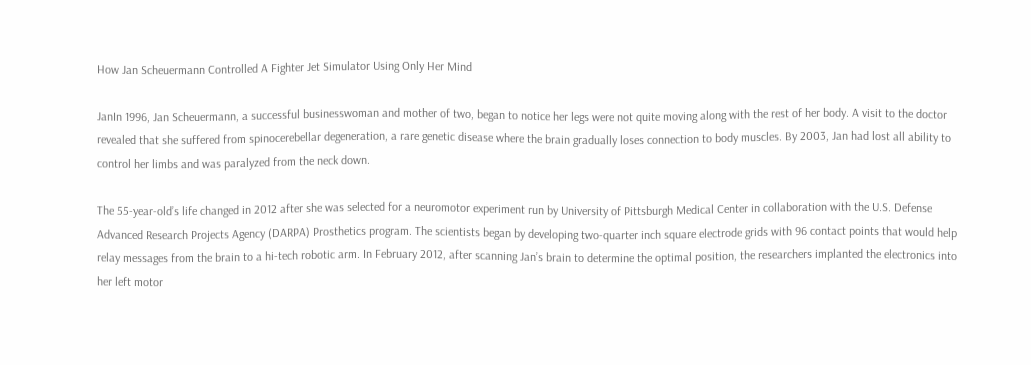How Jan Scheuermann Controlled A Fighter Jet Simulator Using Only Her Mind

JanIn 1996, Jan Scheuermann, a successful businesswoman and mother of two, began to notice her legs were not quite moving along with the rest of her body. A visit to the doctor revealed that she suffered from spinocerebellar degeneration, a rare genetic disease where the brain gradually loses connection to body muscles. By 2003, Jan had lost all ability to control her limbs and was paralyzed from the neck down.

The 55-year-old’s life changed in 2012 after she was selected for a neuromotor experiment run by University of Pittsburgh Medical Center in collaboration with the U.S. Defense Advanced Research Projects Agency (DARPA) Prosthetics program. The scientists began by developing two-quarter inch square electrode grids with 96 contact points that would help relay messages from the brain to a hi-tech robotic arm. In February 2012, after scanning Jan’s brain to determine the optimal position, the researchers implanted the electronics into her left motor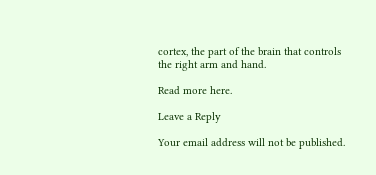cortex, the part of the brain that controls the right arm and hand.

Read more here.

Leave a Reply

Your email address will not be published.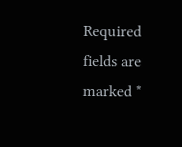Required fields are marked *